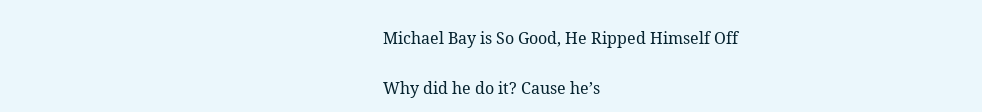Michael Bay is So Good, He Ripped Himself Off

Why did he do it? Cause he’s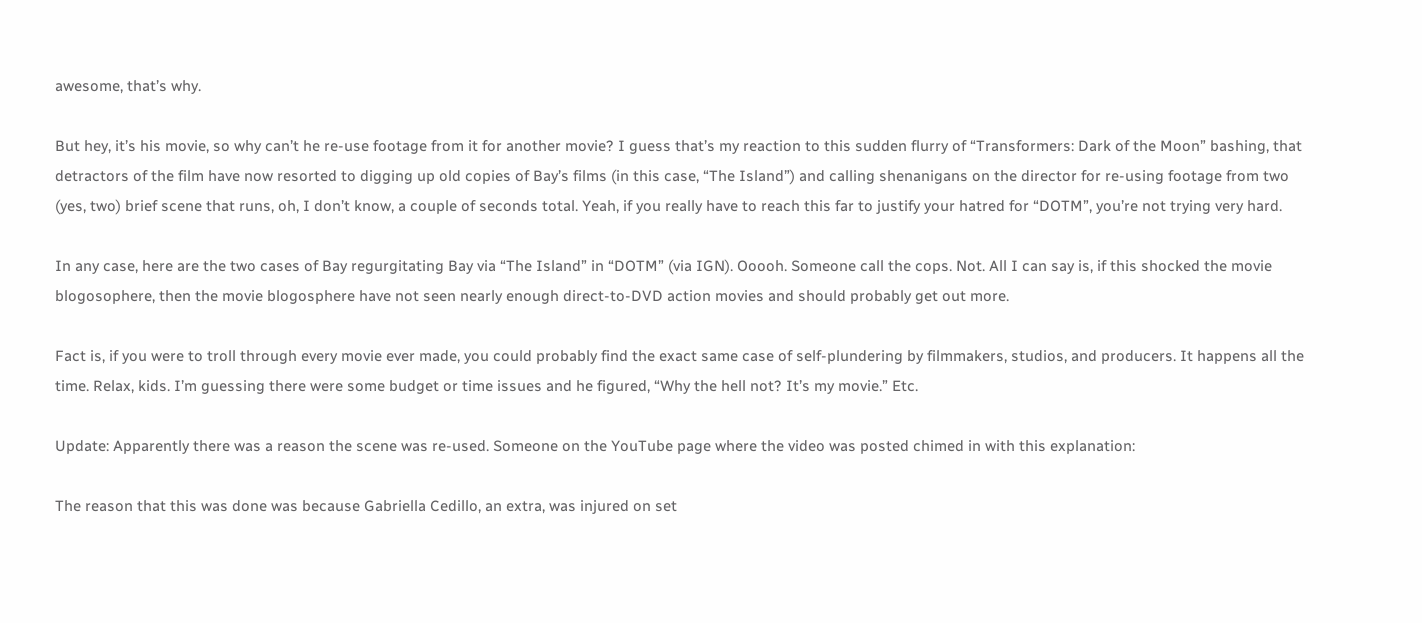awesome, that’s why.

But hey, it’s his movie, so why can’t he re-use footage from it for another movie? I guess that’s my reaction to this sudden flurry of “Transformers: Dark of the Moon” bashing, that detractors of the film have now resorted to digging up old copies of Bay’s films (in this case, “The Island”) and calling shenanigans on the director for re-using footage from two (yes, two) brief scene that runs, oh, I don’t know, a couple of seconds total. Yeah, if you really have to reach this far to justify your hatred for “DOTM”, you’re not trying very hard.

In any case, here are the two cases of Bay regurgitating Bay via “The Island” in “DOTM” (via IGN). Ooooh. Someone call the cops. Not. All I can say is, if this shocked the movie blogosophere, then the movie blogosphere have not seen nearly enough direct-to-DVD action movies and should probably get out more.

Fact is, if you were to troll through every movie ever made, you could probably find the exact same case of self-plundering by filmmakers, studios, and producers. It happens all the time. Relax, kids. I’m guessing there were some budget or time issues and he figured, “Why the hell not? It’s my movie.” Etc.

Update: Apparently there was a reason the scene was re-used. Someone on the YouTube page where the video was posted chimed in with this explanation:

The reason that this was done was because Gabriella Cedillo, an extra, was injured on set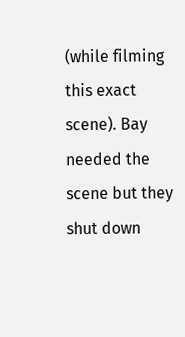(while filming this exact scene). Bay needed the scene but they shut down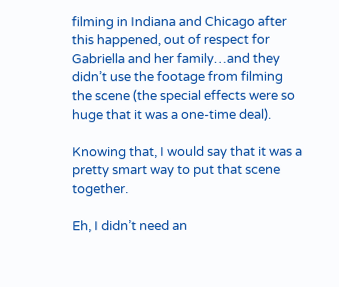filming in Indiana and Chicago after this happened, out of respect for Gabriella and her family…and they didn’t use the footage from filming the scene (the special effects were so huge that it was a one-time deal).

Knowing that, I would say that it was a pretty smart way to put that scene together.

Eh, I didn’t need an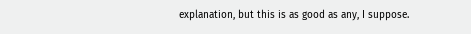explanation, but this is as good as any, I suppose.